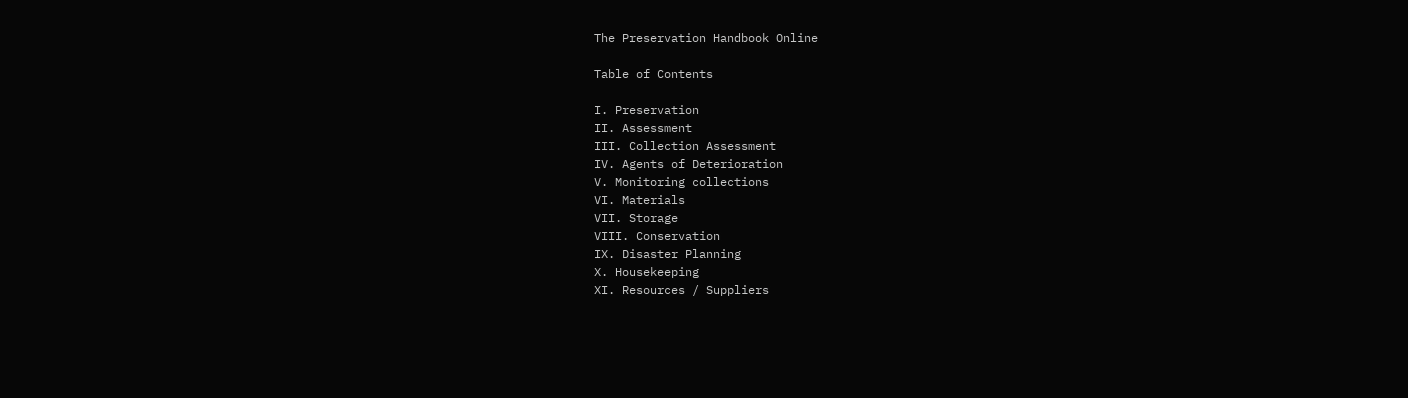The Preservation Handbook Online

Table of Contents

I. Preservation
II. Assessment
III. Collection Assessment
IV. Agents of Deterioration
V. Monitoring collections
VI. Materials
VII. Storage
VIII. Conservation
IX. Disaster Planning
X. Housekeeping
XI. Resources / Suppliers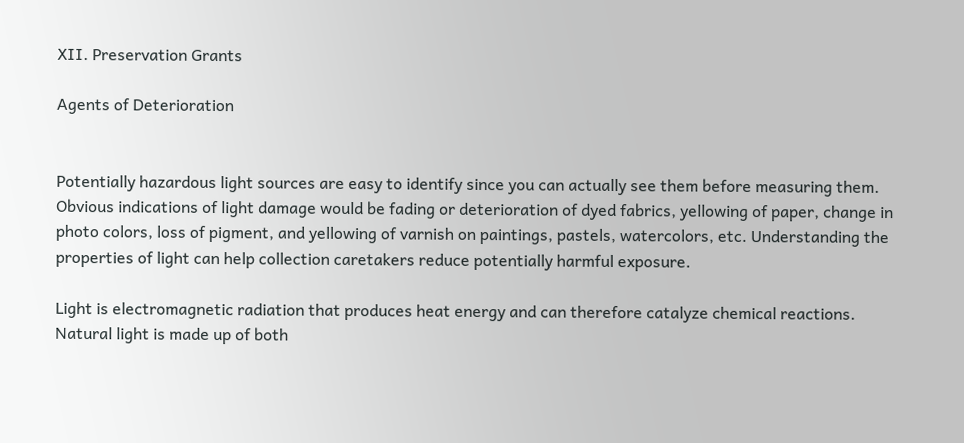XII. Preservation Grants

Agents of Deterioration


Potentially hazardous light sources are easy to identify since you can actually see them before measuring them. Obvious indications of light damage would be fading or deterioration of dyed fabrics, yellowing of paper, change in photo colors, loss of pigment, and yellowing of varnish on paintings, pastels, watercolors, etc. Understanding the properties of light can help collection caretakers reduce potentially harmful exposure.

Light is electromagnetic radiation that produces heat energy and can therefore catalyze chemical reactions. Natural light is made up of both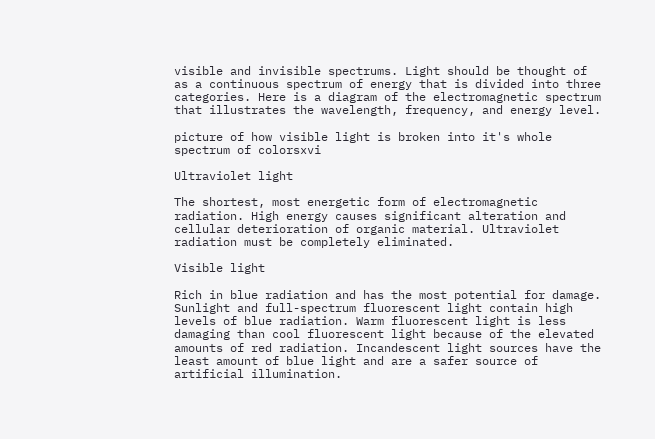visible and invisible spectrums. Light should be thought of as a continuous spectrum of energy that is divided into three categories. Here is a diagram of the electromagnetic spectrum that illustrates the wavelength, frequency, and energy level.

picture of how visible light is broken into it's whole spectrum of colorsxvi

Ultraviolet light

The shortest, most energetic form of electromagnetic radiation. High energy causes significant alteration and cellular deterioration of organic material. Ultraviolet radiation must be completely eliminated.

Visible light

Rich in blue radiation and has the most potential for damage. Sunlight and full-spectrum fluorescent light contain high levels of blue radiation. Warm fluorescent light is less damaging than cool fluorescent light because of the elevated amounts of red radiation. Incandescent light sources have the least amount of blue light and are a safer source of artificial illumination.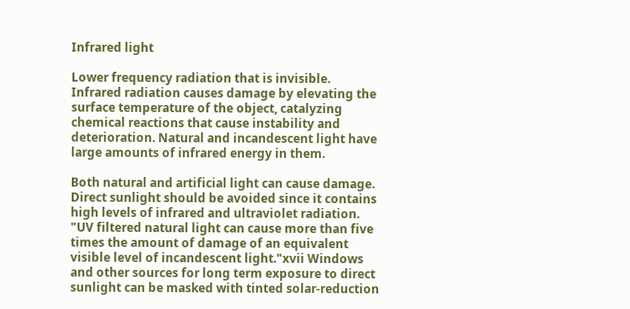Infrared light

Lower frequency radiation that is invisible. Infrared radiation causes damage by elevating the surface temperature of the object, catalyzing chemical reactions that cause instability and deterioration. Natural and incandescent light have large amounts of infrared energy in them.

Both natural and artificial light can cause damage. Direct sunlight should be avoided since it contains high levels of infrared and ultraviolet radiation. "UV filtered natural light can cause more than five times the amount of damage of an equivalent visible level of incandescent light."xvii Windows and other sources for long term exposure to direct sunlight can be masked with tinted solar-reduction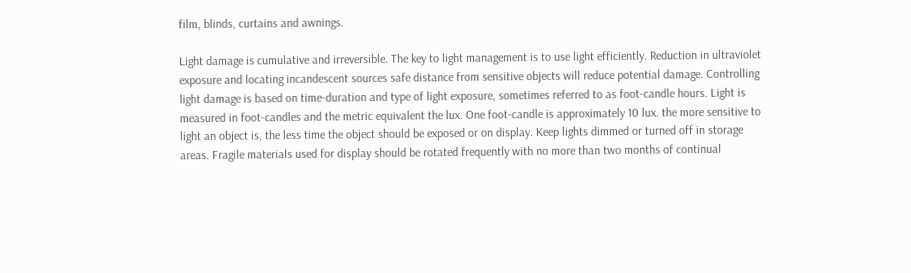film, blinds, curtains and awnings.

Light damage is cumulative and irreversible. The key to light management is to use light efficiently. Reduction in ultraviolet exposure and locating incandescent sources safe distance from sensitive objects will reduce potential damage. Controlling light damage is based on time-duration and type of light exposure, sometimes referred to as foot-candle hours. Light is measured in foot-candles and the metric equivalent the lux. One foot-candle is approximately 10 lux. the more sensitive to light an object is, the less time the object should be exposed or on display. Keep lights dimmed or turned off in storage areas. Fragile materials used for display should be rotated frequently with no more than two months of continual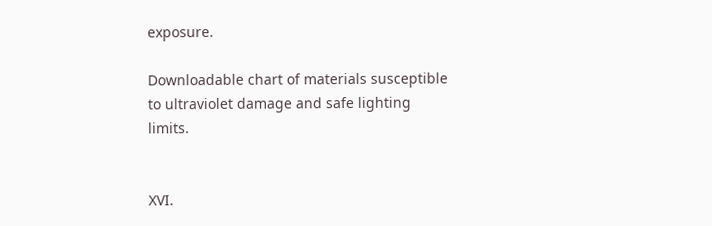exposure.

Downloadable chart of materials susceptible to ultraviolet damage and safe lighting limits.


XVI.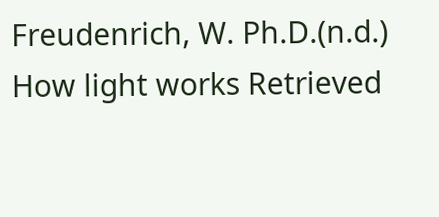Freudenrich, W. Ph.D.(n.d.) How light works Retrieved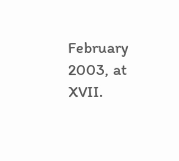February 2003, at
XVII.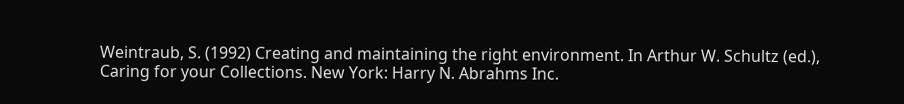Weintraub, S. (1992) Creating and maintaining the right environment. In Arthur W. Schultz (ed.), Caring for your Collections. New York: Harry N. Abrahms Inc.